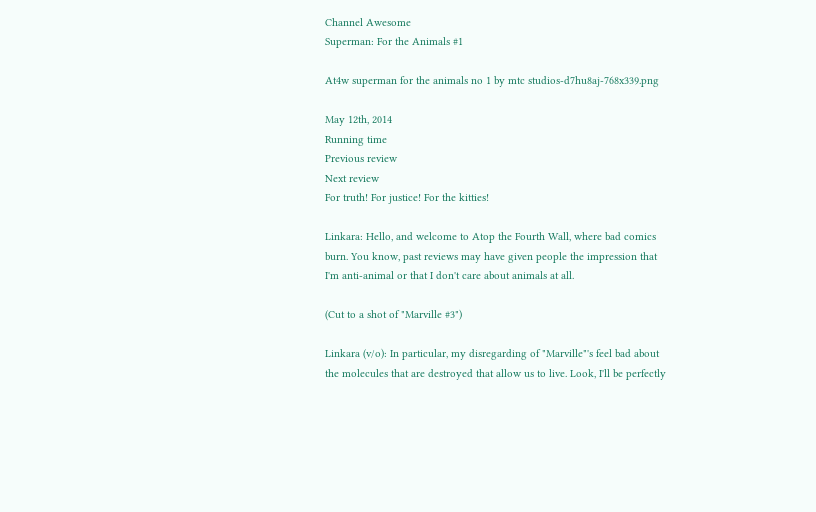Channel Awesome
Superman: For the Animals #1

At4w superman for the animals no 1 by mtc studios-d7hu8aj-768x339.png

May 12th, 2014
Running time
Previous review
Next review
For truth! For justice! For the kitties!

Linkara: Hello, and welcome to Atop the Fourth Wall, where bad comics burn. You know, past reviews may have given people the impression that I'm anti-animal or that I don't care about animals at all.

(Cut to a shot of "Marville #3")

Linkara (v/o): In particular, my disregarding of "Marville"'s feel bad about the molecules that are destroyed that allow us to live. Look, I'll be perfectly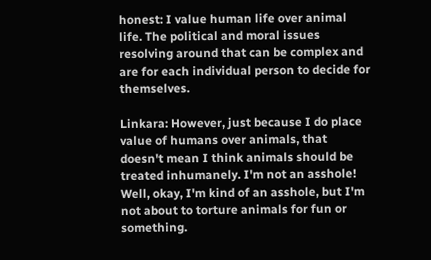honest: I value human life over animal life. The political and moral issues resolving around that can be complex and are for each individual person to decide for themselves.

Linkara: However, just because I do place value of humans over animals, that doesn't mean I think animals should be treated inhumanely. I'm not an asshole! Well, okay, I'm kind of an asshole, but I'm not about to torture animals for fun or something.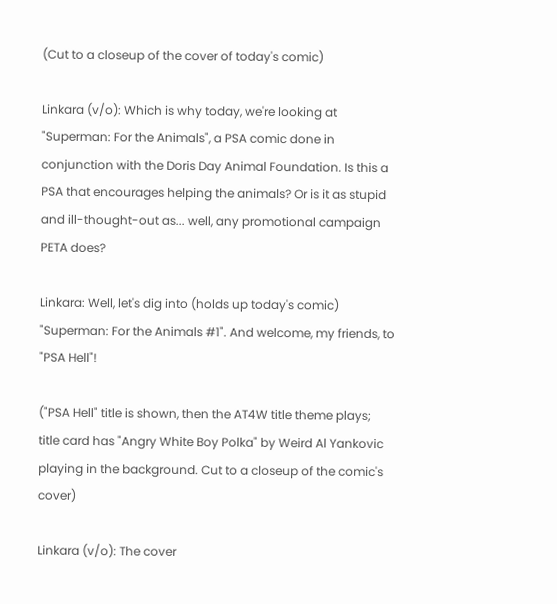(Cut to a closeup of the cover of today's comic)

Linkara (v/o): Which is why today, we're looking at "Superman: For the Animals", a PSA comic done in conjunction with the Doris Day Animal Foundation. Is this a PSA that encourages helping the animals? Or is it as stupid and ill-thought-out as... well, any promotional campaign PETA does?

Linkara: Well, let's dig into (holds up today's comic) "Superman: For the Animals #1". And welcome, my friends, to "PSA Hell"!

("PSA Hell" title is shown, then the AT4W title theme plays; title card has "Angry White Boy Polka" by Weird Al Yankovic playing in the background. Cut to a closeup of the comic's cover)

Linkara (v/o): The cover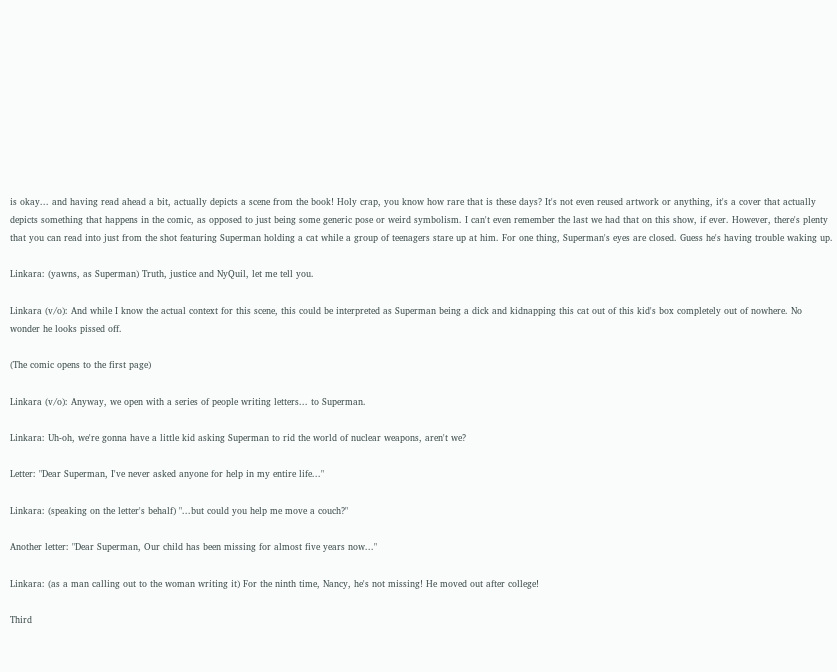is okay... and having read ahead a bit, actually depicts a scene from the book! Holy crap, you know how rare that is these days? It's not even reused artwork or anything, it's a cover that actually depicts something that happens in the comic, as opposed to just being some generic pose or weird symbolism. I can't even remember the last we had that on this show, if ever. However, there's plenty that you can read into just from the shot featuring Superman holding a cat while a group of teenagers stare up at him. For one thing, Superman's eyes are closed. Guess he's having trouble waking up.

Linkara: (yawns, as Superman) Truth, justice and NyQuil, let me tell you.

Linkara (v/o): And while I know the actual context for this scene, this could be interpreted as Superman being a dick and kidnapping this cat out of this kid's box completely out of nowhere. No wonder he looks pissed off.

(The comic opens to the first page)

Linkara (v/o): Anyway, we open with a series of people writing letters... to Superman.

Linkara: Uh-oh, we're gonna have a little kid asking Superman to rid the world of nuclear weapons, aren't we?

Letter: "Dear Superman, I've never asked anyone for help in my entire life..."

Linkara: (speaking on the letter's behalf) "...but could you help me move a couch?"

Another letter: "Dear Superman, Our child has been missing for almost five years now..."

Linkara: (as a man calling out to the woman writing it) For the ninth time, Nancy, he's not missing! He moved out after college!

Third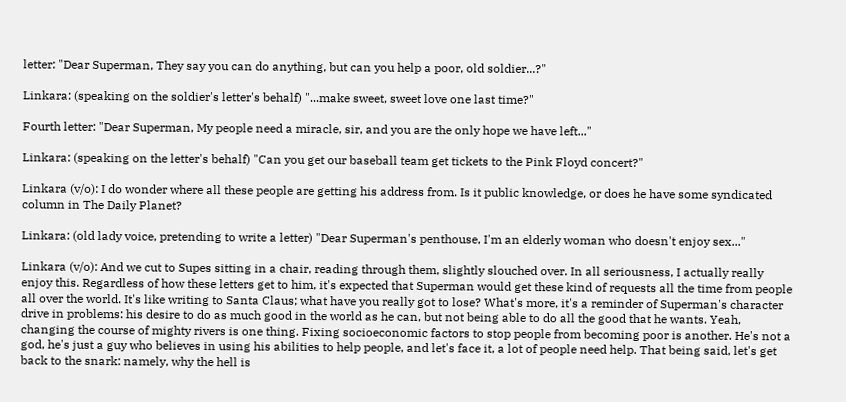letter: "Dear Superman, They say you can do anything, but can you help a poor, old soldier...?"

Linkara: (speaking on the soldier's letter's behalf) "...make sweet, sweet love one last time?"

Fourth letter: "Dear Superman, My people need a miracle, sir, and you are the only hope we have left..."

Linkara: (speaking on the letter's behalf) "Can you get our baseball team get tickets to the Pink Floyd concert?"

Linkara (v/o): I do wonder where all these people are getting his address from. Is it public knowledge, or does he have some syndicated column in The Daily Planet?

Linkara: (old lady voice, pretending to write a letter) "Dear Superman's penthouse, I'm an elderly woman who doesn't enjoy sex..."

Linkara (v/o): And we cut to Supes sitting in a chair, reading through them, slightly slouched over. In all seriousness, I actually really enjoy this. Regardless of how these letters get to him, it's expected that Superman would get these kind of requests all the time from people all over the world. It's like writing to Santa Claus; what have you really got to lose? What's more, it's a reminder of Superman's character drive in problems: his desire to do as much good in the world as he can, but not being able to do all the good that he wants. Yeah, changing the course of mighty rivers is one thing. Fixing socioeconomic factors to stop people from becoming poor is another. He's not a god, he's just a guy who believes in using his abilities to help people, and let's face it, a lot of people need help. That being said, let's get back to the snark: namely, why the hell is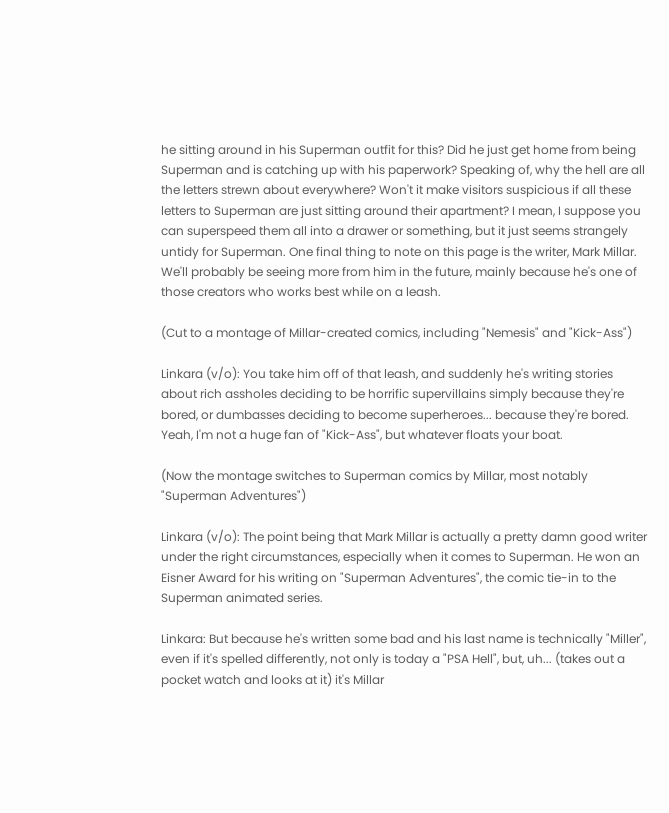he sitting around in his Superman outfit for this? Did he just get home from being Superman and is catching up with his paperwork? Speaking of, why the hell are all the letters strewn about everywhere? Won't it make visitors suspicious if all these letters to Superman are just sitting around their apartment? I mean, I suppose you can superspeed them all into a drawer or something, but it just seems strangely untidy for Superman. One final thing to note on this page is the writer, Mark Millar. We'll probably be seeing more from him in the future, mainly because he's one of those creators who works best while on a leash.

(Cut to a montage of Millar-created comics, including "Nemesis" and "Kick-Ass")

Linkara (v/o): You take him off of that leash, and suddenly he's writing stories about rich assholes deciding to be horrific supervillains simply because they're bored, or dumbasses deciding to become superheroes... because they're bored. Yeah, I'm not a huge fan of "Kick-Ass", but whatever floats your boat.

(Now the montage switches to Superman comics by Millar, most notably "Superman Adventures")

Linkara (v/o): The point being that Mark Millar is actually a pretty damn good writer under the right circumstances, especially when it comes to Superman. He won an Eisner Award for his writing on "Superman Adventures", the comic tie-in to the Superman animated series.

Linkara: But because he's written some bad and his last name is technically "Miller", even if it's spelled differently, not only is today a "PSA Hell", but, uh... (takes out a pocket watch and looks at it) it's Millar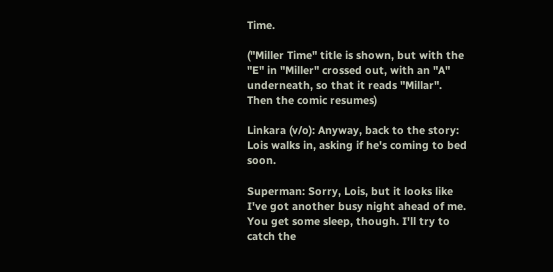Time.

("Miller Time" title is shown, but with the "E" in "Miller" crossed out, with an "A" underneath, so that it reads "Millar". Then the comic resumes)

Linkara (v/o): Anyway, back to the story: Lois walks in, asking if he's coming to bed soon.

Superman: Sorry, Lois, but it looks like I've got another busy night ahead of me. You get some sleep, though. I'll try to catch the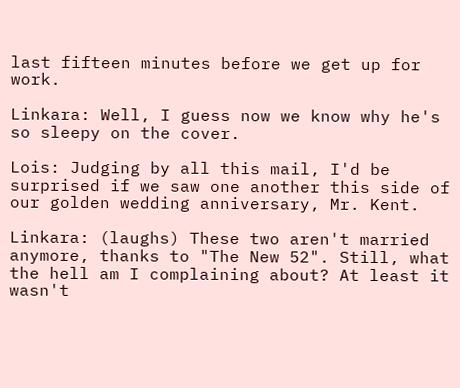last fifteen minutes before we get up for work.

Linkara: Well, I guess now we know why he's so sleepy on the cover.

Lois: Judging by all this mail, I'd be surprised if we saw one another this side of our golden wedding anniversary, Mr. Kent.

Linkara: (laughs) These two aren't married anymore, thanks to "The New 52". Still, what the hell am I complaining about? At least it wasn't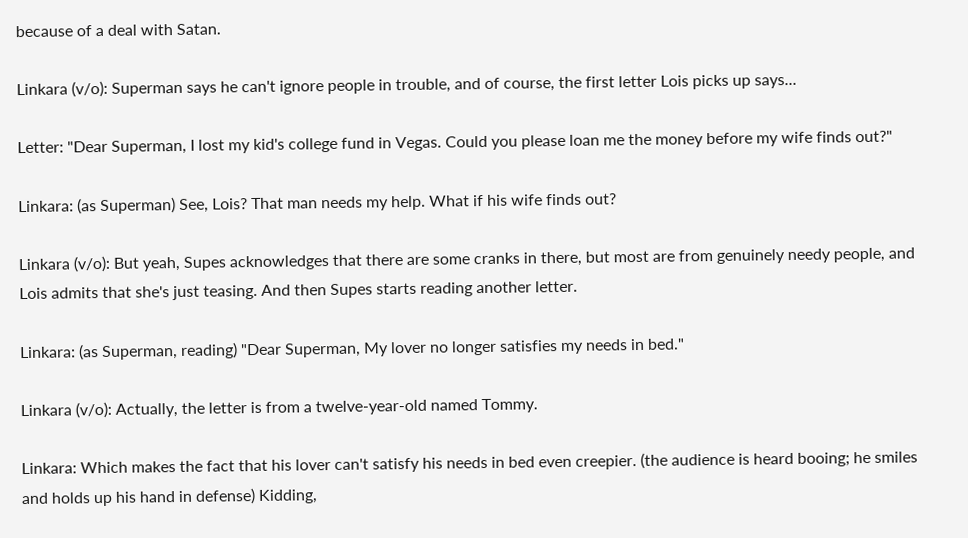because of a deal with Satan.

Linkara (v/o): Superman says he can't ignore people in trouble, and of course, the first letter Lois picks up says...

Letter: "Dear Superman, I lost my kid's college fund in Vegas. Could you please loan me the money before my wife finds out?"

Linkara: (as Superman) See, Lois? That man needs my help. What if his wife finds out?

Linkara (v/o): But yeah, Supes acknowledges that there are some cranks in there, but most are from genuinely needy people, and Lois admits that she's just teasing. And then Supes starts reading another letter.

Linkara: (as Superman, reading) "Dear Superman, My lover no longer satisfies my needs in bed."

Linkara (v/o): Actually, the letter is from a twelve-year-old named Tommy.

Linkara: Which makes the fact that his lover can't satisfy his needs in bed even creepier. (the audience is heard booing; he smiles and holds up his hand in defense) Kidding,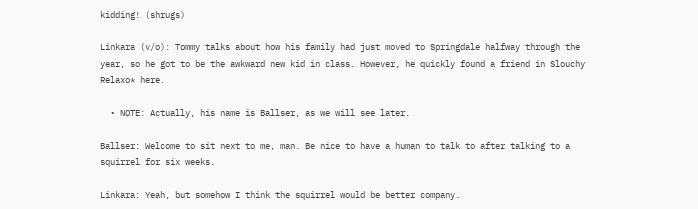kidding! (shrugs)

Linkara (v/o): Tommy talks about how his family had just moved to Springdale halfway through the year, so he got to be the awkward new kid in class. However, he quickly found a friend in Slouchy Relaxo* here.

  • NOTE: Actually, his name is Ballser, as we will see later.

Ballser: Welcome to sit next to me, man. Be nice to have a human to talk to after talking to a squirrel for six weeks.

Linkara: Yeah, but somehow I think the squirrel would be better company.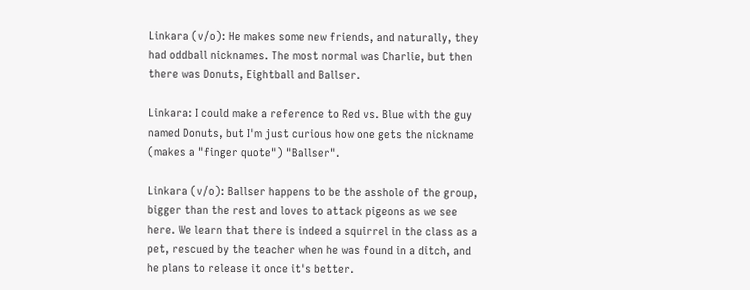Linkara (v/o): He makes some new friends, and naturally, they had oddball nicknames. The most normal was Charlie, but then there was Donuts, Eightball and Ballser.

Linkara: I could make a reference to Red vs. Blue with the guy named Donuts, but I'm just curious how one gets the nickname (makes a "finger quote") "Ballser".

Linkara (v/o): Ballser happens to be the asshole of the group, bigger than the rest and loves to attack pigeons as we see here. We learn that there is indeed a squirrel in the class as a pet, rescued by the teacher when he was found in a ditch, and he plans to release it once it's better.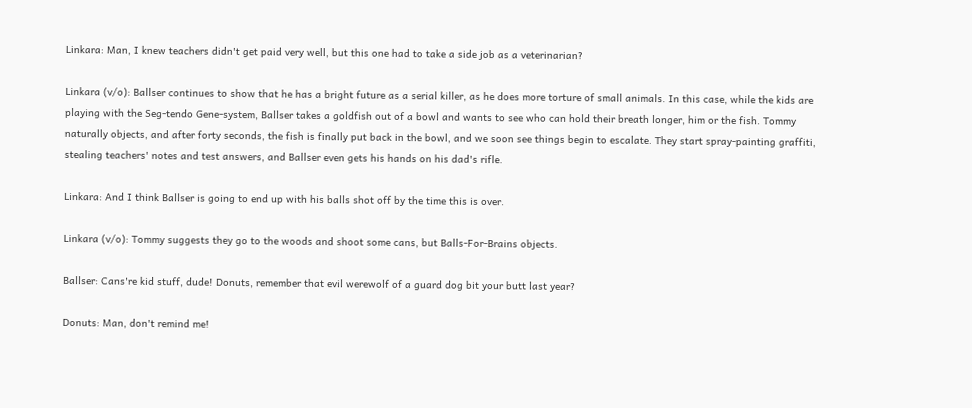Linkara: Man, I knew teachers didn't get paid very well, but this one had to take a side job as a veterinarian?

Linkara (v/o): Ballser continues to show that he has a bright future as a serial killer, as he does more torture of small animals. In this case, while the kids are playing with the Seg-tendo Gene-system, Ballser takes a goldfish out of a bowl and wants to see who can hold their breath longer, him or the fish. Tommy naturally objects, and after forty seconds, the fish is finally put back in the bowl, and we soon see things begin to escalate. They start spray-painting graffiti, stealing teachers' notes and test answers, and Ballser even gets his hands on his dad's rifle.

Linkara: And I think Ballser is going to end up with his balls shot off by the time this is over.

Linkara (v/o): Tommy suggests they go to the woods and shoot some cans, but Balls-For-Brains objects.

Ballser: Cans're kid stuff, dude! Donuts, remember that evil werewolf of a guard dog bit your butt last year?

Donuts: Man, don't remind me!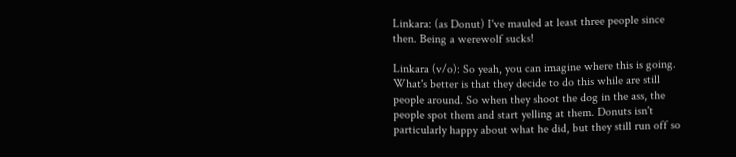Linkara: (as Donut) I've mauled at least three people since then. Being a werewolf sucks!

Linkara (v/o): So yeah, you can imagine where this is going. What's better is that they decide to do this while are still people around. So when they shoot the dog in the ass, the people spot them and start yelling at them. Donuts isn't particularly happy about what he did, but they still run off so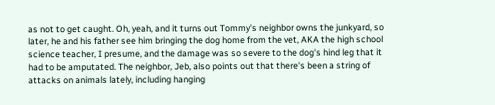as not to get caught. Oh, yeah, and it turns out Tommy's neighbor owns the junkyard, so later, he and his father see him bringing the dog home from the vet, AKA the high school science teacher, I presume, and the damage was so severe to the dog's hind leg that it had to be amputated. The neighbor, Jeb, also points out that there's been a string of attacks on animals lately, including hanging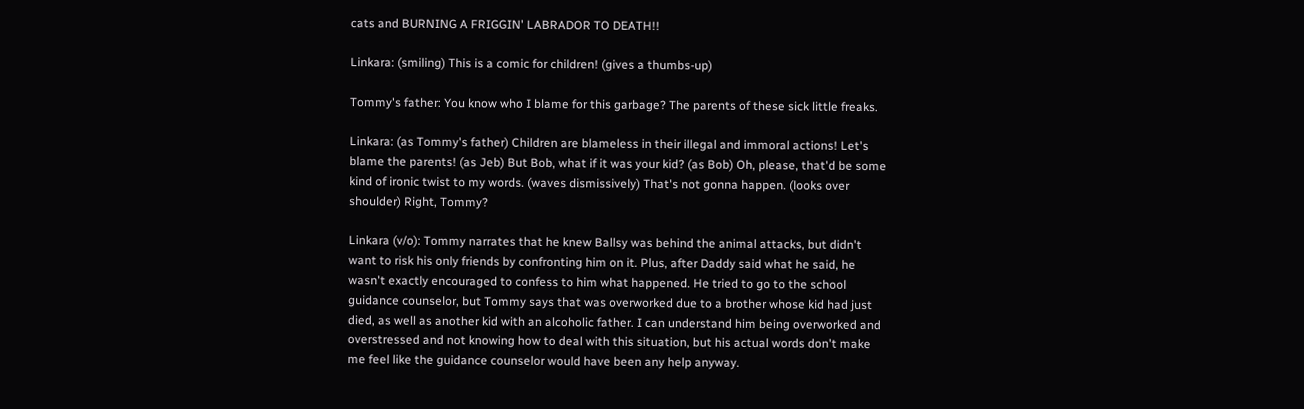cats and BURNING A FRIGGIN' LABRADOR TO DEATH!!

Linkara: (smiling) This is a comic for children! (gives a thumbs-up)

Tommy's father: You know who I blame for this garbage? The parents of these sick little freaks.

Linkara: (as Tommy's father) Children are blameless in their illegal and immoral actions! Let's blame the parents! (as Jeb) But Bob, what if it was your kid? (as Bob) Oh, please, that'd be some kind of ironic twist to my words. (waves dismissively) That's not gonna happen. (looks over shoulder) Right, Tommy?

Linkara (v/o): Tommy narrates that he knew Ballsy was behind the animal attacks, but didn't want to risk his only friends by confronting him on it. Plus, after Daddy said what he said, he wasn't exactly encouraged to confess to him what happened. He tried to go to the school guidance counselor, but Tommy says that was overworked due to a brother whose kid had just died, as well as another kid with an alcoholic father. I can understand him being overworked and overstressed and not knowing how to deal with this situation, but his actual words don't make me feel like the guidance counselor would have been any help anyway.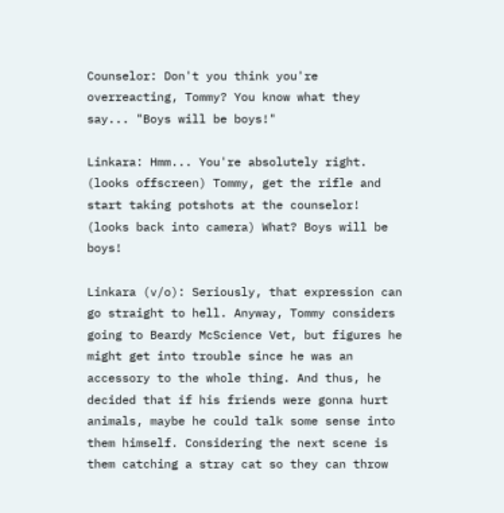Counselor: Don't you think you're overreacting, Tommy? You know what they say... "Boys will be boys!"

Linkara: Hmm... You're absolutely right. (looks offscreen) Tommy, get the rifle and start taking potshots at the counselor! (looks back into camera) What? Boys will be boys!

Linkara (v/o): Seriously, that expression can go straight to hell. Anyway, Tommy considers going to Beardy McScience Vet, but figures he might get into trouble since he was an accessory to the whole thing. And thus, he decided that if his friends were gonna hurt animals, maybe he could talk some sense into them himself. Considering the next scene is them catching a stray cat so they can throw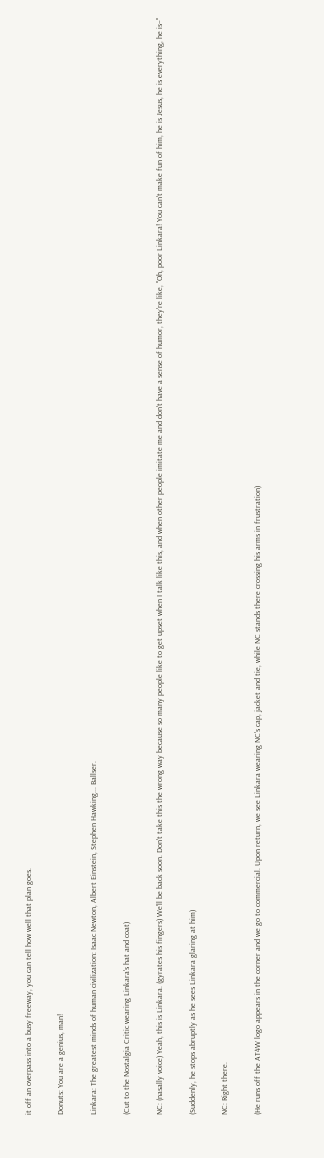it off an overpass into a busy freeway, you can tell how well that plan goes.

Donuts: You are a genius, man!

Linkara: The greatest minds of human civilization: Isaac Newton, Albert Einstein, Stephen Hawking... Ballser.

(Cut to the Nostalgia Critic wearing Linkara's hat and coat)

NC: (nasally voice) Yeah, this is Linkara. (gyrates his fingers) We'll be back soon. Don't take this the wrong way because so many people like to get upset when I talk like this, and when other people imitate me and don't have a sense of humor, they're like, "Oh, poor Linkara! You can't make fun of him, he is Jesus, he is everything, he is–"

(Suddenly, he stops abruptly as he sees Linkara glaring at him)

NC: Right there.

(He runs off the AT4W logo appears in the corner and we go to commercial. Upon return, we see Linkara wearing NC's cap, jacket and tie, while NC stands there crossing his arms in frustration)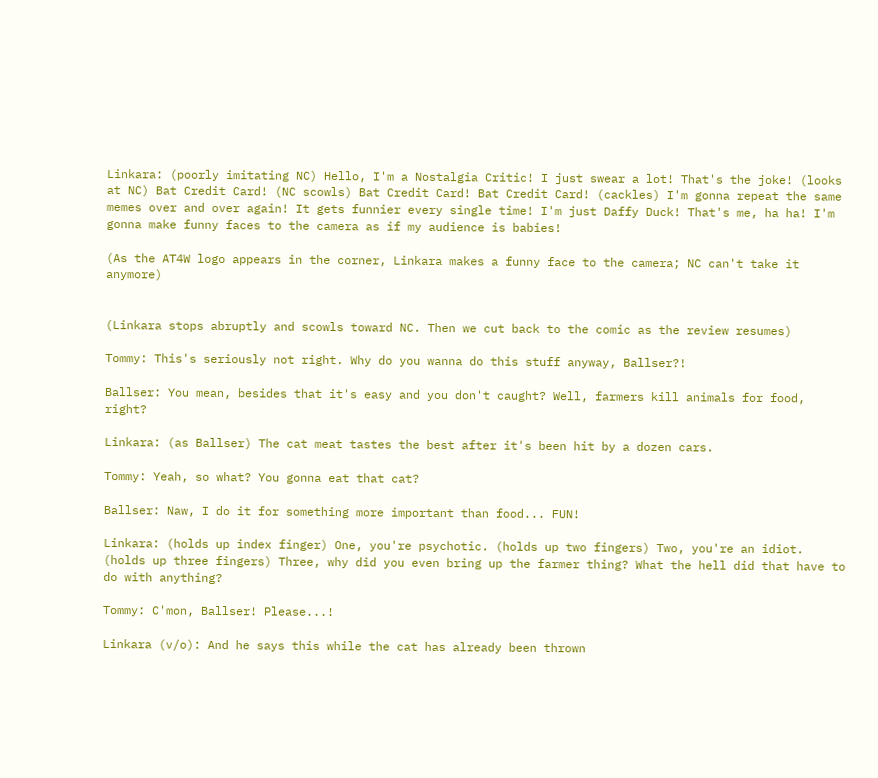Linkara: (poorly imitating NC) Hello, I'm a Nostalgia Critic! I just swear a lot! That's the joke! (looks at NC) Bat Credit Card! (NC scowls) Bat Credit Card! Bat Credit Card! (cackles) I'm gonna repeat the same memes over and over again! It gets funnier every single time! I'm just Daffy Duck! That's me, ha ha! I'm gonna make funny faces to the camera as if my audience is babies!

(As the AT4W logo appears in the corner, Linkara makes a funny face to the camera; NC can't take it anymore)


(Linkara stops abruptly and scowls toward NC. Then we cut back to the comic as the review resumes)

Tommy: This's seriously not right. Why do you wanna do this stuff anyway, Ballser?!

Ballser: You mean, besides that it's easy and you don't caught? Well, farmers kill animals for food, right?

Linkara: (as Ballser) The cat meat tastes the best after it's been hit by a dozen cars.

Tommy: Yeah, so what? You gonna eat that cat?

Ballser: Naw, I do it for something more important than food... FUN!

Linkara: (holds up index finger) One, you're psychotic. (holds up two fingers) Two, you're an idiot. (holds up three fingers) Three, why did you even bring up the farmer thing? What the hell did that have to do with anything?

Tommy: C'mon, Ballser! Please...!

Linkara (v/o): And he says this while the cat has already been thrown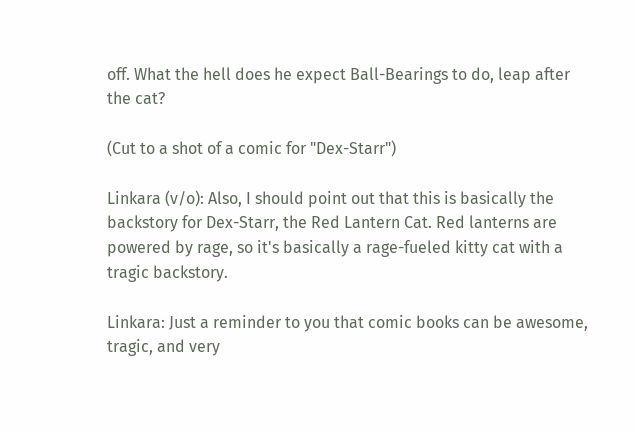off. What the hell does he expect Ball-Bearings to do, leap after the cat?

(Cut to a shot of a comic for "Dex-Starr")

Linkara (v/o): Also, I should point out that this is basically the backstory for Dex-Starr, the Red Lantern Cat. Red lanterns are powered by rage, so it's basically a rage-fueled kitty cat with a tragic backstory.

Linkara: Just a reminder to you that comic books can be awesome, tragic, and very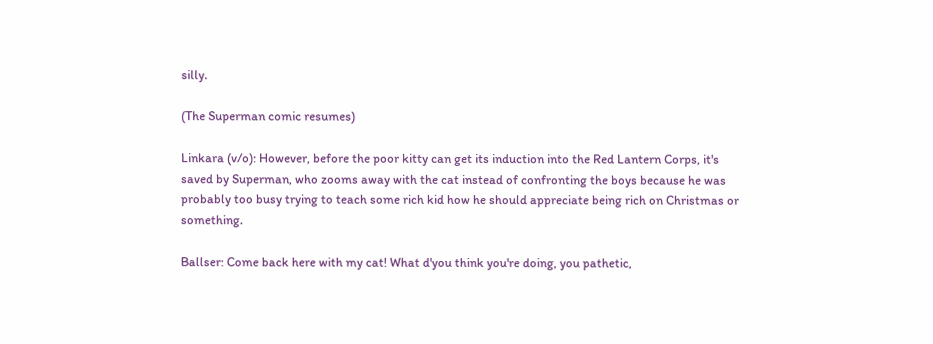silly.

(The Superman comic resumes)

Linkara (v/o): However, before the poor kitty can get its induction into the Red Lantern Corps, it's saved by Superman, who zooms away with the cat instead of confronting the boys because he was probably too busy trying to teach some rich kid how he should appreciate being rich on Christmas or something.

Ballser: Come back here with my cat! What d'you think you're doing, you pathetic,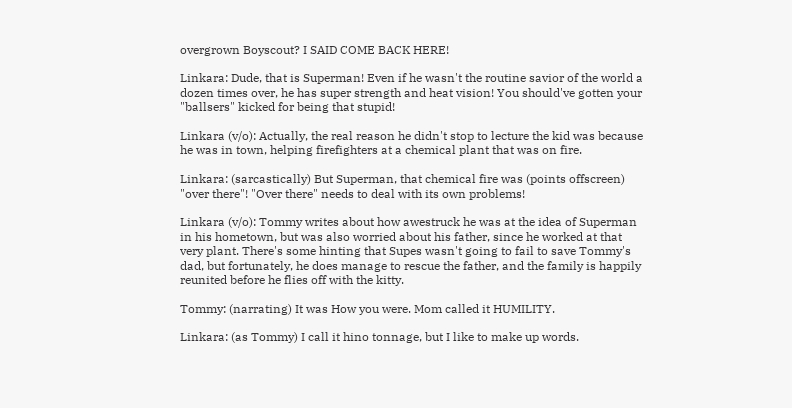overgrown Boyscout? I SAID COME BACK HERE!

Linkara: Dude, that is Superman! Even if he wasn't the routine savior of the world a dozen times over, he has super strength and heat vision! You should've gotten your "ballsers" kicked for being that stupid!

Linkara (v/o): Actually, the real reason he didn't stop to lecture the kid was because he was in town, helping firefighters at a chemical plant that was on fire.

Linkara: (sarcastically) But Superman, that chemical fire was (points offscreen) "over there"! "Over there" needs to deal with its own problems!

Linkara (v/o): Tommy writes about how awestruck he was at the idea of Superman in his hometown, but was also worried about his father, since he worked at that very plant. There's some hinting that Supes wasn't going to fail to save Tommy's dad, but fortunately, he does manage to rescue the father, and the family is happily reunited before he flies off with the kitty.

Tommy: (narrating) It was How you were. Mom called it HUMILITY.

Linkara: (as Tommy) I call it hino tonnage, but I like to make up words.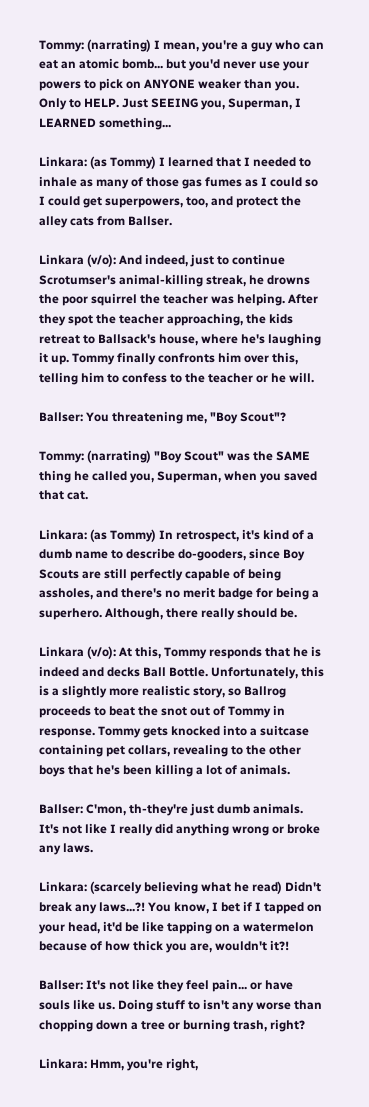Tommy: (narrating) I mean, you're a guy who can eat an atomic bomb... but you'd never use your powers to pick on ANYONE weaker than you. Only to HELP. Just SEEING you, Superman, I LEARNED something...

Linkara: (as Tommy) I learned that I needed to inhale as many of those gas fumes as I could so I could get superpowers, too, and protect the alley cats from Ballser.

Linkara (v/o): And indeed, just to continue Scrotumser's animal-killing streak, he drowns the poor squirrel the teacher was helping. After they spot the teacher approaching, the kids retreat to Ballsack's house, where he's laughing it up. Tommy finally confronts him over this, telling him to confess to the teacher or he will.

Ballser: You threatening me, "Boy Scout"?

Tommy: (narrating) "Boy Scout" was the SAME thing he called you, Superman, when you saved that cat.

Linkara: (as Tommy) In retrospect, it's kind of a dumb name to describe do-gooders, since Boy Scouts are still perfectly capable of being assholes, and there's no merit badge for being a superhero. Although, there really should be.

Linkara (v/o): At this, Tommy responds that he is indeed and decks Ball Bottle. Unfortunately, this is a slightly more realistic story, so Ballrog proceeds to beat the snot out of Tommy in response. Tommy gets knocked into a suitcase containing pet collars, revealing to the other boys that he's been killing a lot of animals.

Ballser: C'mon, th-they're just dumb animals. It's not like I really did anything wrong or broke any laws.

Linkara: (scarcely believing what he read) Didn't break any laws...?! You know, I bet if I tapped on your head, it'd be like tapping on a watermelon because of how thick you are, wouldn't it?!

Ballser: It's not like they feel pain... or have souls like us. Doing stuff to isn't any worse than chopping down a tree or burning trash, right?

Linkara: Hmm, you're right,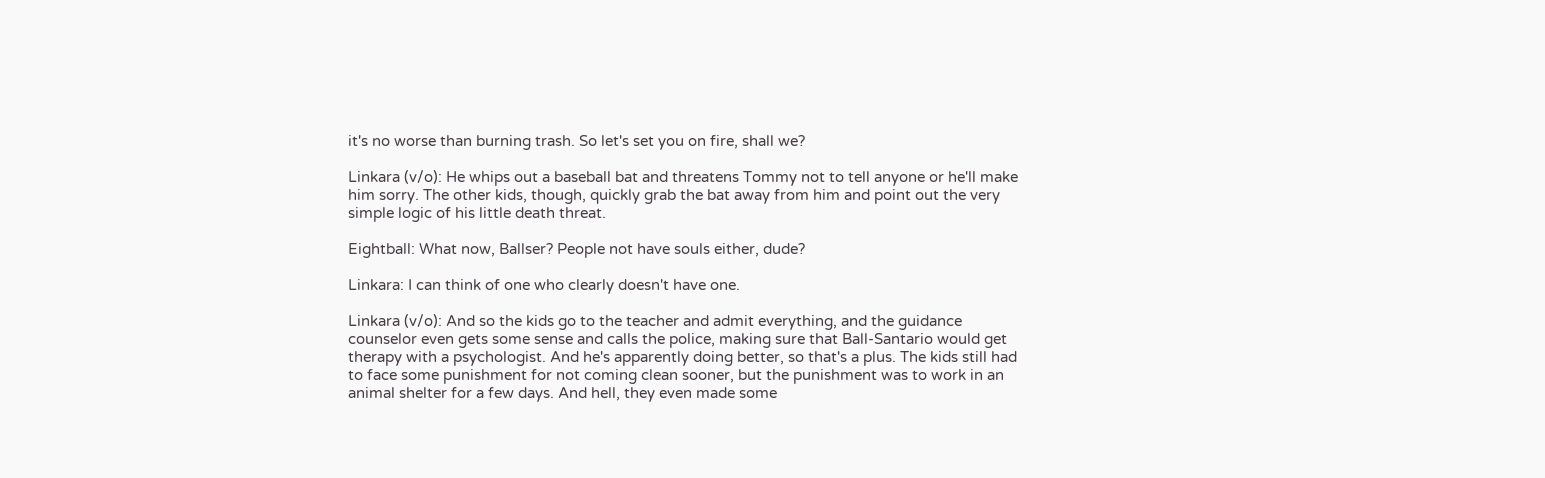it's no worse than burning trash. So let's set you on fire, shall we?

Linkara (v/o): He whips out a baseball bat and threatens Tommy not to tell anyone or he'll make him sorry. The other kids, though, quickly grab the bat away from him and point out the very simple logic of his little death threat.

Eightball: What now, Ballser? People not have souls either, dude?

Linkara: I can think of one who clearly doesn't have one.

Linkara (v/o): And so the kids go to the teacher and admit everything, and the guidance counselor even gets some sense and calls the police, making sure that Ball-Santario would get therapy with a psychologist. And he's apparently doing better, so that's a plus. The kids still had to face some punishment for not coming clean sooner, but the punishment was to work in an animal shelter for a few days. And hell, they even made some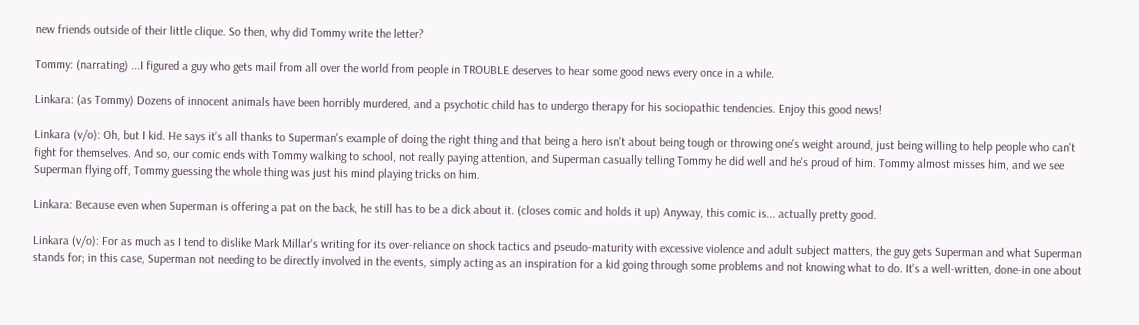new friends outside of their little clique. So then, why did Tommy write the letter?

Tommy: (narrating) ...I figured a guy who gets mail from all over the world from people in TROUBLE deserves to hear some good news every once in a while.

Linkara: (as Tommy) Dozens of innocent animals have been horribly murdered, and a psychotic child has to undergo therapy for his sociopathic tendencies. Enjoy this good news!

Linkara (v/o): Oh, but I kid. He says it's all thanks to Superman's example of doing the right thing and that being a hero isn't about being tough or throwing one's weight around, just being willing to help people who can't fight for themselves. And so, our comic ends with Tommy walking to school, not really paying attention, and Superman casually telling Tommy he did well and he's proud of him. Tommy almost misses him, and we see Superman flying off, Tommy guessing the whole thing was just his mind playing tricks on him.

Linkara: Because even when Superman is offering a pat on the back, he still has to be a dick about it. (closes comic and holds it up) Anyway, this comic is... actually pretty good.

Linkara (v/o): For as much as I tend to dislike Mark Millar's writing for its over-reliance on shock tactics and pseudo-maturity with excessive violence and adult subject matters, the guy gets Superman and what Superman stands for; in this case, Superman not needing to be directly involved in the events, simply acting as an inspiration for a kid going through some problems and not knowing what to do. It's a well-written, done-in one about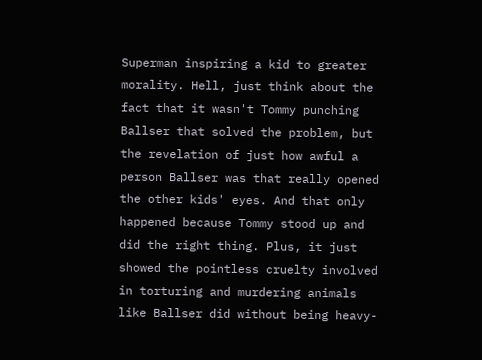Superman inspiring a kid to greater morality. Hell, just think about the fact that it wasn't Tommy punching Ballser that solved the problem, but the revelation of just how awful a person Ballser was that really opened the other kids' eyes. And that only happened because Tommy stood up and did the right thing. Plus, it just showed the pointless cruelty involved in torturing and murdering animals like Ballser did without being heavy-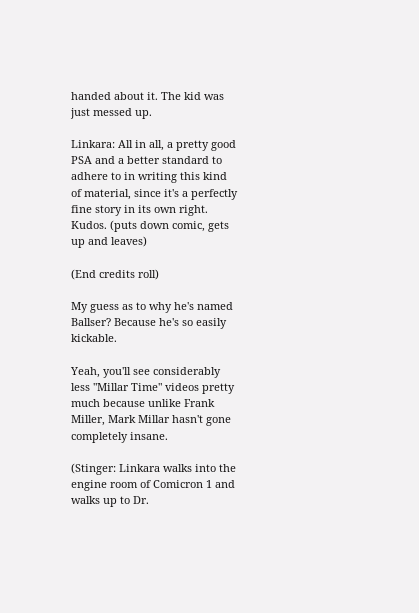handed about it. The kid was just messed up.

Linkara: All in all, a pretty good PSA and a better standard to adhere to in writing this kind of material, since it's a perfectly fine story in its own right. Kudos. (puts down comic, gets up and leaves)

(End credits roll)

My guess as to why he's named Ballser? Because he's so easily kickable.

Yeah, you'll see considerably less "Millar Time" videos pretty much because unlike Frank Miller, Mark Millar hasn't gone completely insane.

(Stinger: Linkara walks into the engine room of Comicron 1 and walks up to Dr.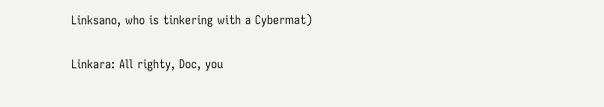Linksano, who is tinkering with a Cybermat)

Linkara: All righty, Doc, you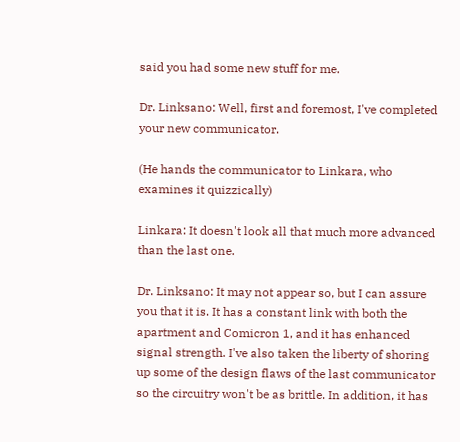said you had some new stuff for me.

Dr. Linksano: Well, first and foremost, I've completed your new communicator.

(He hands the communicator to Linkara, who examines it quizzically)

Linkara: It doesn't look all that much more advanced than the last one.

Dr. Linksano: It may not appear so, but I can assure you that it is. It has a constant link with both the apartment and Comicron 1, and it has enhanced signal strength. I've also taken the liberty of shoring up some of the design flaws of the last communicator so the circuitry won't be as brittle. In addition, it has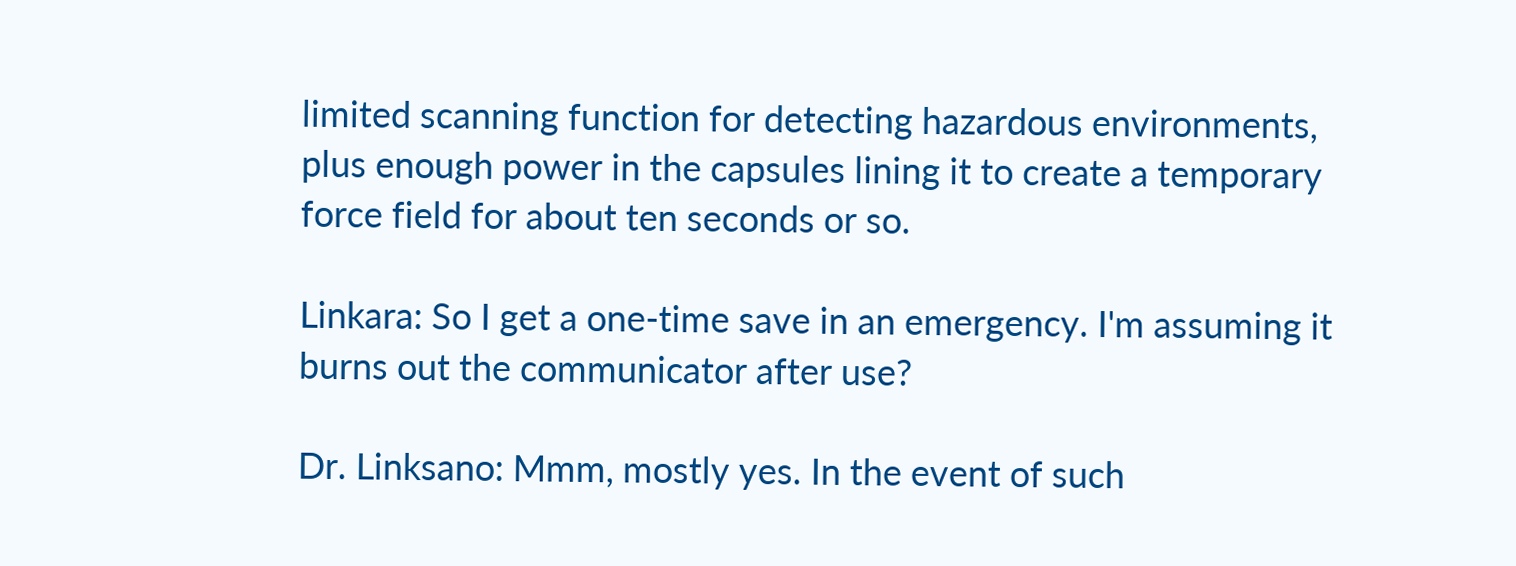limited scanning function for detecting hazardous environments, plus enough power in the capsules lining it to create a temporary force field for about ten seconds or so.

Linkara: So I get a one-time save in an emergency. I'm assuming it burns out the communicator after use?

Dr. Linksano: Mmm, mostly yes. In the event of such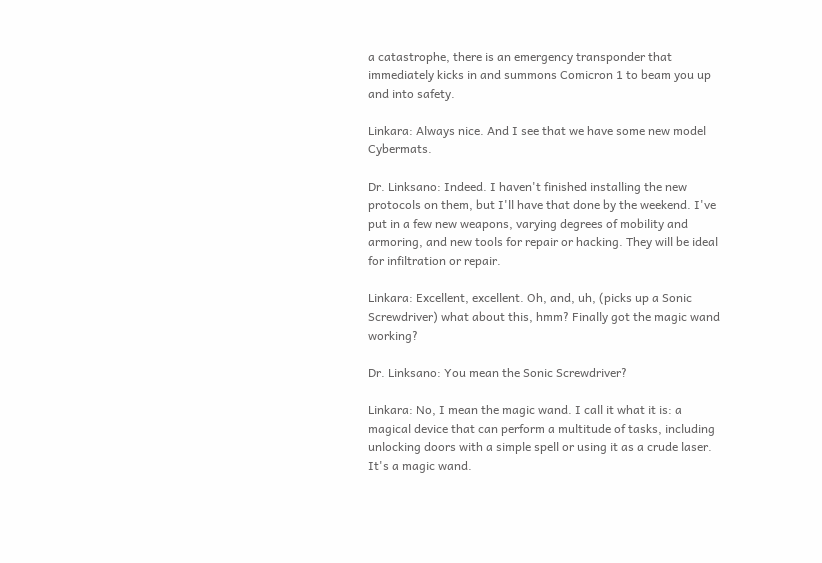a catastrophe, there is an emergency transponder that immediately kicks in and summons Comicron 1 to beam you up and into safety.

Linkara: Always nice. And I see that we have some new model Cybermats.

Dr. Linksano: Indeed. I haven't finished installing the new protocols on them, but I'll have that done by the weekend. I've put in a few new weapons, varying degrees of mobility and armoring, and new tools for repair or hacking. They will be ideal for infiltration or repair.

Linkara: Excellent, excellent. Oh, and, uh, (picks up a Sonic Screwdriver) what about this, hmm? Finally got the magic wand working?

Dr. Linksano: You mean the Sonic Screwdriver?

Linkara: No, I mean the magic wand. I call it what it is: a magical device that can perform a multitude of tasks, including unlocking doors with a simple spell or using it as a crude laser. It's a magic wand.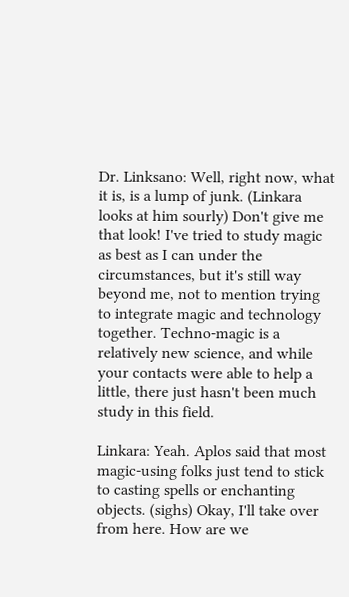Dr. Linksano: Well, right now, what it is, is a lump of junk. (Linkara looks at him sourly) Don't give me that look! I've tried to study magic as best as I can under the circumstances, but it's still way beyond me, not to mention trying to integrate magic and technology together. Techno-magic is a relatively new science, and while your contacts were able to help a little, there just hasn't been much study in this field.

Linkara: Yeah. Aplos said that most magic-using folks just tend to stick to casting spells or enchanting objects. (sighs) Okay, I'll take over from here. How are we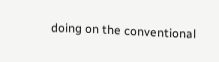doing on the conventional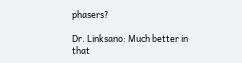phasers?

Dr. Linksano: Much better in that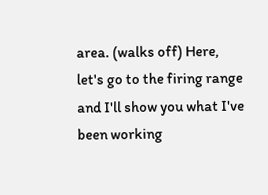area. (walks off) Here, let's go to the firing range and I'll show you what I've been working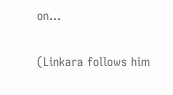on...

(Linkara follows him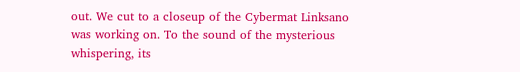out. We cut to a closeup of the Cybermat Linksano was working on. To the sound of the mysterious whispering, its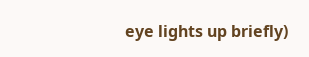eye lights up briefly)